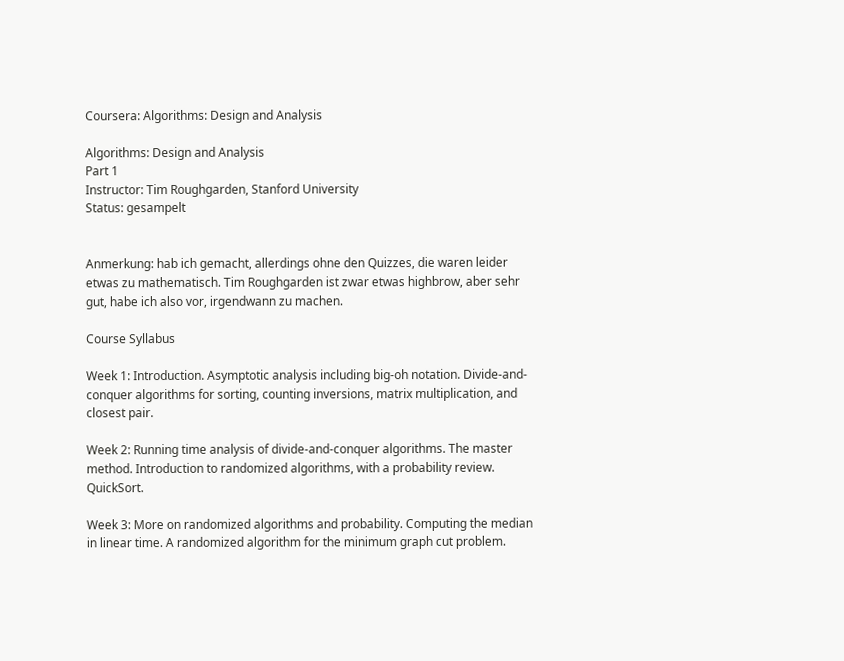Coursera: Algorithms: Design and Analysis

Algorithms: Design and Analysis
Part 1
Instructor: Tim Roughgarden, Stanford University
Status: gesampelt


Anmerkung: hab ich gemacht, allerdings ohne den Quizzes, die waren leider etwas zu mathematisch. Tim Roughgarden ist zwar etwas highbrow, aber sehr gut, habe ich also vor, irgendwann zu machen.

Course Syllabus

Week 1: Introduction. Asymptotic analysis including big-oh notation. Divide-and-conquer algorithms for sorting, counting inversions, matrix multiplication, and closest pair.

Week 2: Running time analysis of divide-and-conquer algorithms. The master method. Introduction to randomized algorithms, with a probability review. QuickSort.

Week 3: More on randomized algorithms and probability. Computing the median in linear time. A randomized algorithm for the minimum graph cut problem.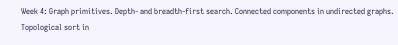Week 4: Graph primitives. Depth- and breadth-first search. Connected components in undirected graphs. Topological sort in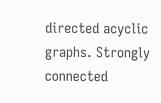directed acyclic graphs. Strongly connected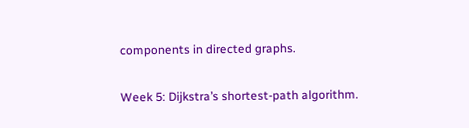components in directed graphs.

Week 5: Dijkstra’s shortest-path algorithm.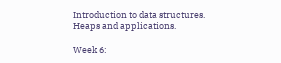Introduction to data structures. Heaps and applications.

Week 6: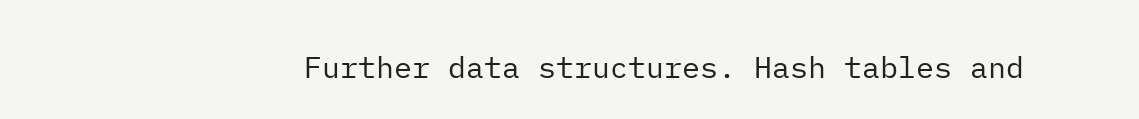Further data structures. Hash tables and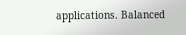applications. Balanced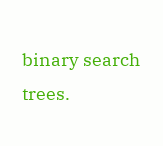binary search trees.